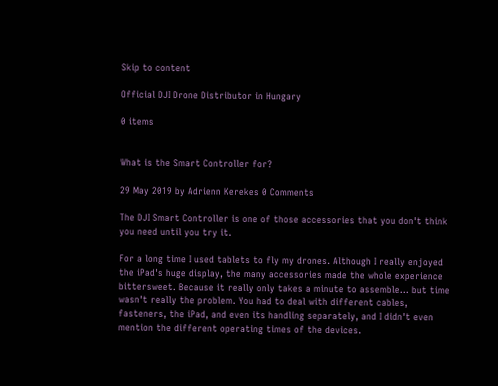Skip to content

Official DJI Drone Distributor in Hungary

0 items


What is the Smart Controller for?

29 May 2019 by Adrienn Kerekes 0 Comments

The DJI Smart Controller is one of those accessories that you don't think you need until you try it.

For a long time I used tablets to fly my drones. Although I really enjoyed the iPad's huge display, the many accessories made the whole experience bittersweet. Because it really only takes a minute to assemble... but time wasn't really the problem. You had to deal with different cables, fasteners, the iPad, and even its handling separately, and I didn't even mention the different operating times of the devices.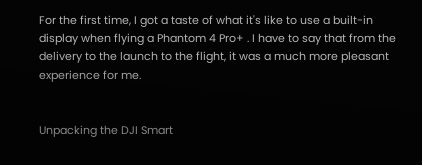For the first time, I got a taste of what it's like to use a built-in display when flying a Phantom 4 Pro+ . I have to say that from the delivery to the launch to the flight, it was a much more pleasant experience for me.


Unpacking the DJI Smart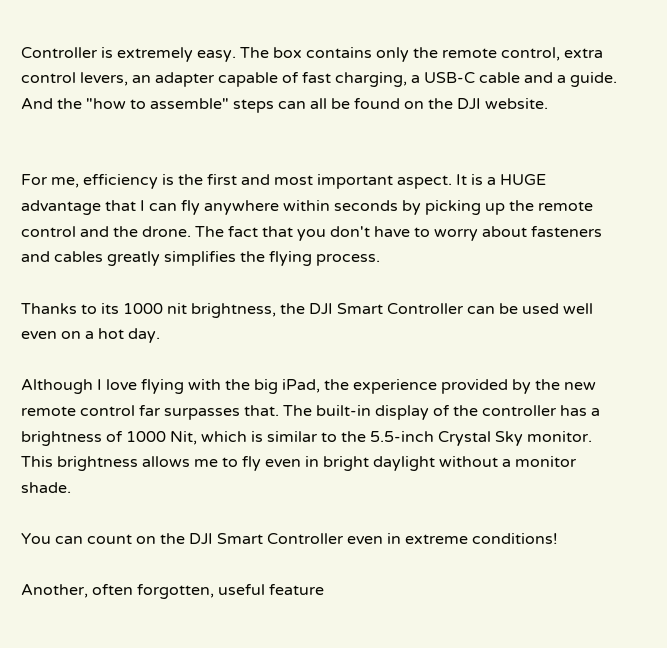Controller is extremely easy. The box contains only the remote control, extra control levers, an adapter capable of fast charging, a USB-C cable and a guide. And the "how to assemble" steps can all be found on the DJI website.


For me, efficiency is the first and most important aspect. It is a HUGE advantage that I can fly anywhere within seconds by picking up the remote control and the drone. The fact that you don't have to worry about fasteners and cables greatly simplifies the flying process.

Thanks to its 1000 nit brightness, the DJI Smart Controller can be used well even on a hot day.

Although I love flying with the big iPad, the experience provided by the new remote control far surpasses that. The built-in display of the controller has a brightness of 1000 Nit, which is similar to the 5.5-inch Crystal Sky monitor. This brightness allows me to fly even in bright daylight without a monitor shade.

You can count on the DJI Smart Controller even in extreme conditions!

Another, often forgotten, useful feature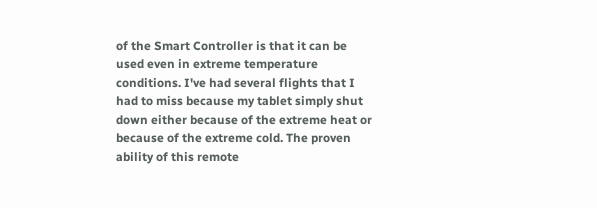of the Smart Controller is that it can be used even in extreme temperature conditions. I've had several flights that I had to miss because my tablet simply shut down either because of the extreme heat or because of the extreme cold. The proven ability of this remote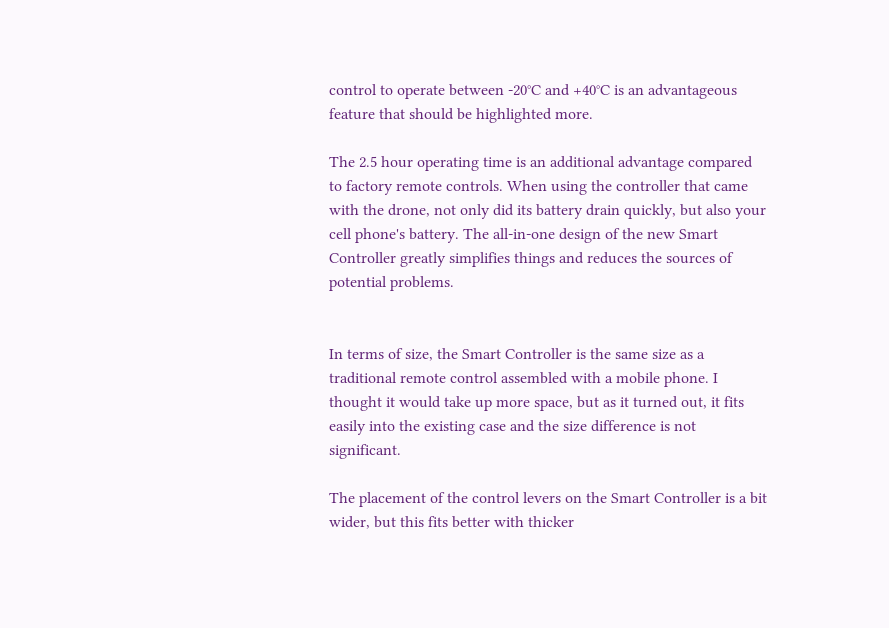control to operate between -20°C and +40°C is an advantageous feature that should be highlighted more.

The 2.5 hour operating time is an additional advantage compared to factory remote controls. When using the controller that came with the drone, not only did its battery drain quickly, but also your cell phone's battery. The all-in-one design of the new Smart Controller greatly simplifies things and reduces the sources of potential problems.


In terms of size, the Smart Controller is the same size as a traditional remote control assembled with a mobile phone. I thought it would take up more space, but as it turned out, it fits easily into the existing case and the size difference is not significant.

The placement of the control levers on the Smart Controller is a bit wider, but this fits better with thicker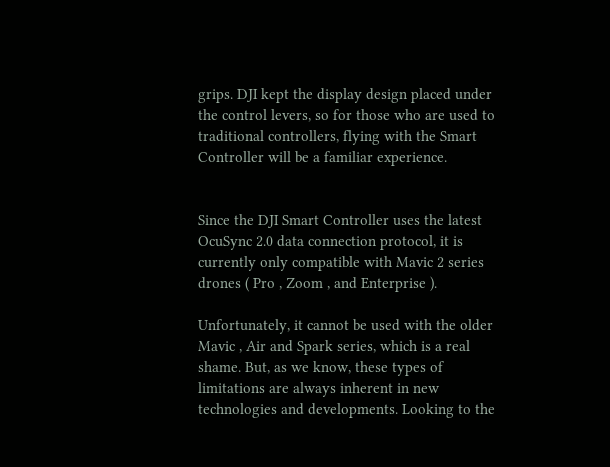grips. DJI kept the display design placed under the control levers, so for those who are used to traditional controllers, flying with the Smart Controller will be a familiar experience.


Since the DJI Smart Controller uses the latest OcuSync 2.0 data connection protocol, it is currently only compatible with Mavic 2 series drones ( Pro , Zoom , and Enterprise ).

Unfortunately, it cannot be used with the older Mavic , Air and Spark series, which is a real shame. But, as we know, these types of limitations are always inherent in new technologies and developments. Looking to the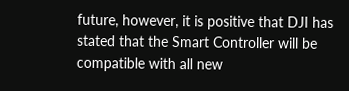future, however, it is positive that DJI has stated that the Smart Controller will be compatible with all new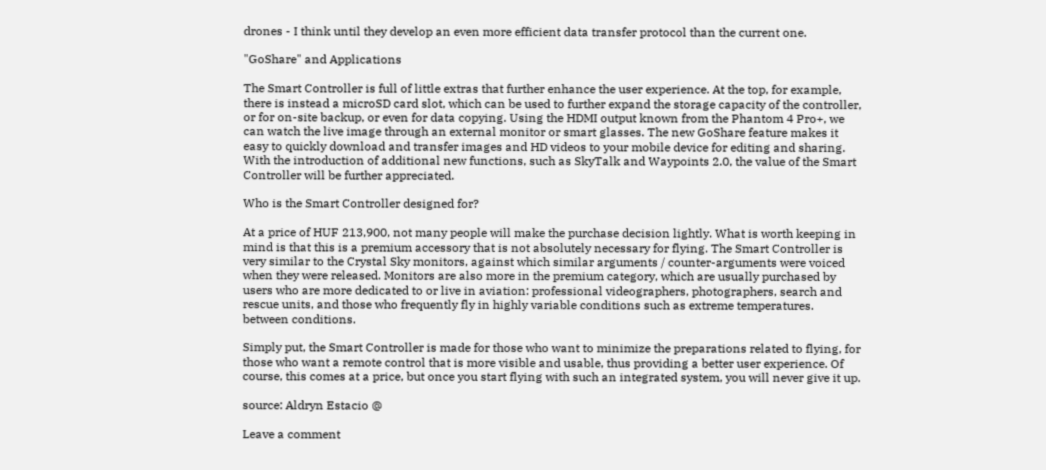drones - I think until they develop an even more efficient data transfer protocol than the current one.

"GoShare" and Applications

The Smart Controller is full of little extras that further enhance the user experience. At the top, for example, there is instead a microSD card slot, which can be used to further expand the storage capacity of the controller, or for on-site backup, or even for data copying. Using the HDMI output known from the Phantom 4 Pro+, we can watch the live image through an external monitor or smart glasses. The new GoShare feature makes it easy to quickly download and transfer images and HD videos to your mobile device for editing and sharing. With the introduction of additional new functions, such as SkyTalk and Waypoints 2.0, the value of the Smart Controller will be further appreciated.

Who is the Smart Controller designed for?

At a price of HUF 213,900, not many people will make the purchase decision lightly. What is worth keeping in mind is that this is a premium accessory that is not absolutely necessary for flying. The Smart Controller is very similar to the Crystal Sky monitors, against which similar arguments / counter-arguments were voiced when they were released. Monitors are also more in the premium category, which are usually purchased by users who are more dedicated to or live in aviation: professional videographers, photographers, search and rescue units, and those who frequently fly in highly variable conditions such as extreme temperatures. between conditions.

Simply put, the Smart Controller is made for those who want to minimize the preparations related to flying, for those who want a remote control that is more visible and usable, thus providing a better user experience. Of course, this comes at a price, but once you start flying with such an integrated system, you will never give it up.

source: Aldryn Estacio @

Leave a comment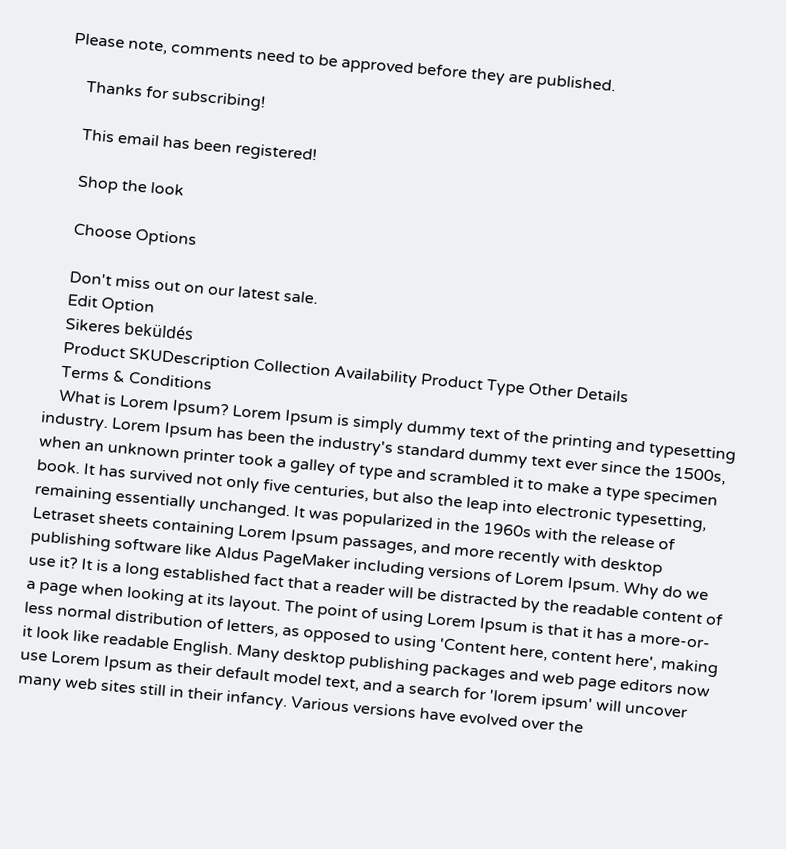Please note, comments need to be approved before they are published.

    Thanks for subscribing!

    This email has been registered!

    Shop the look

    Choose Options

    Don't miss out on our latest sale.
    Edit Option
    Sikeres beküldés
    Product SKUDescription Collection Availability Product Type Other Details
    Terms & Conditions
    What is Lorem Ipsum? Lorem Ipsum is simply dummy text of the printing and typesetting industry. Lorem Ipsum has been the industry's standard dummy text ever since the 1500s, when an unknown printer took a galley of type and scrambled it to make a type specimen book. It has survived not only five centuries, but also the leap into electronic typesetting, remaining essentially unchanged. It was popularized in the 1960s with the release of Letraset sheets containing Lorem Ipsum passages, and more recently with desktop publishing software like Aldus PageMaker including versions of Lorem Ipsum. Why do we use it? It is a long established fact that a reader will be distracted by the readable content of a page when looking at its layout. The point of using Lorem Ipsum is that it has a more-or-less normal distribution of letters, as opposed to using 'Content here, content here', making it look like readable English. Many desktop publishing packages and web page editors now use Lorem Ipsum as their default model text, and a search for 'lorem ipsum' will uncover many web sites still in their infancy. Various versions have evolved over the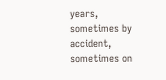years, sometimes by accident, sometimes on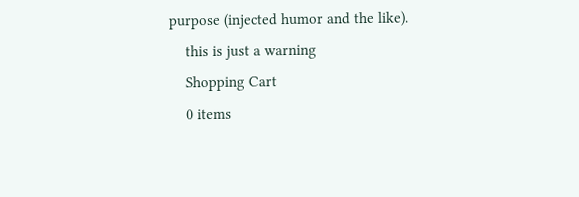purpose (injected humor and the like).
    this is just a warning
    Shopping Cart
    0 items